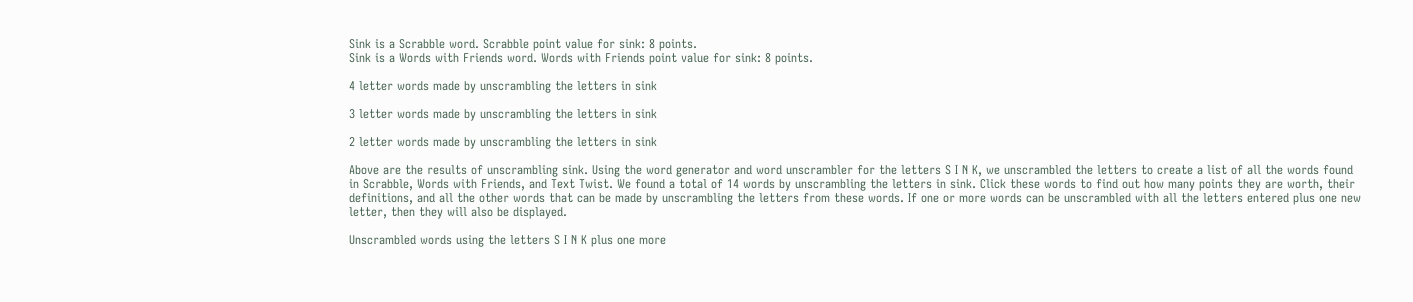Sink is a Scrabble word. Scrabble point value for sink: 8 points.
Sink is a Words with Friends word. Words with Friends point value for sink: 8 points.

4 letter words made by unscrambling the letters in sink

3 letter words made by unscrambling the letters in sink

2 letter words made by unscrambling the letters in sink

Above are the results of unscrambling sink. Using the word generator and word unscrambler for the letters S I N K, we unscrambled the letters to create a list of all the words found in Scrabble, Words with Friends, and Text Twist. We found a total of 14 words by unscrambling the letters in sink. Click these words to find out how many points they are worth, their definitions, and all the other words that can be made by unscrambling the letters from these words. If one or more words can be unscrambled with all the letters entered plus one new letter, then they will also be displayed.

Unscrambled words using the letters S I N K plus one more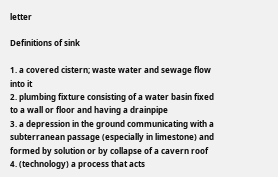letter

Definitions of sink

1. a covered cistern; waste water and sewage flow into it
2. plumbing fixture consisting of a water basin fixed to a wall or floor and having a drainpipe
3. a depression in the ground communicating with a subterranean passage (especially in limestone) and formed by solution or by collapse of a cavern roof
4. (technology) a process that acts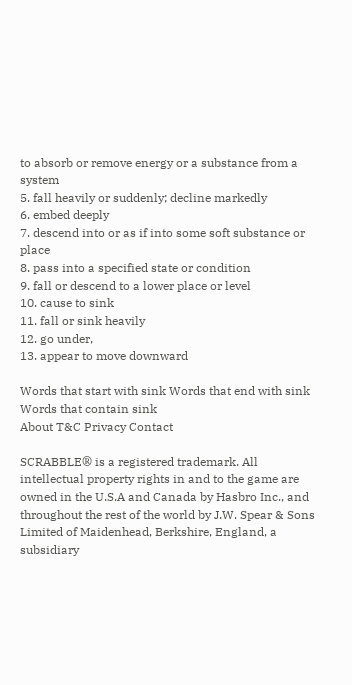to absorb or remove energy or a substance from a system
5. fall heavily or suddenly; decline markedly
6. embed deeply
7. descend into or as if into some soft substance or place
8. pass into a specified state or condition
9. fall or descend to a lower place or level
10. cause to sink
11. fall or sink heavily
12. go under,
13. appear to move downward

Words that start with sink Words that end with sink Words that contain sink
About T&C Privacy Contact

SCRABBLE® is a registered trademark. All intellectual property rights in and to the game are owned in the U.S.A and Canada by Hasbro Inc., and throughout the rest of the world by J.W. Spear & Sons Limited of Maidenhead, Berkshire, England, a subsidiary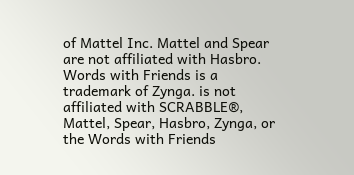of Mattel Inc. Mattel and Spear are not affiliated with Hasbro. Words with Friends is a trademark of Zynga. is not affiliated with SCRABBLE®, Mattel, Spear, Hasbro, Zynga, or the Words with Friends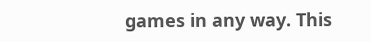games in any way. This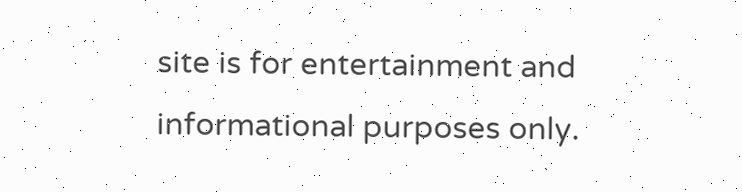site is for entertainment and informational purposes only.